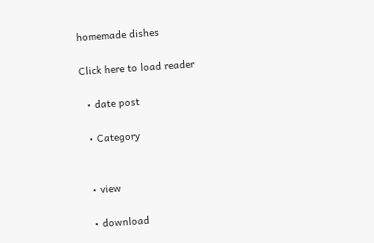homemade dishes

Click here to load reader

  • date post

  • Category


  • view

  • download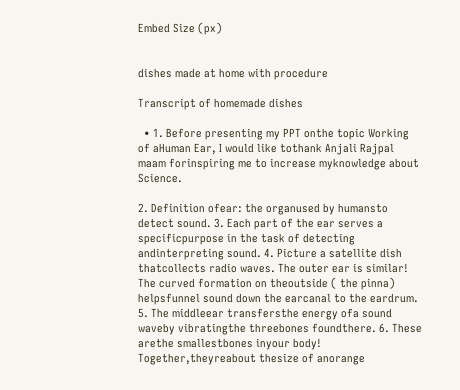Embed Size (px)


dishes made at home with procedure

Transcript of homemade dishes

  • 1. Before presenting my PPT onthe topic Working of aHuman Ear, I would like tothank Anjali Rajpal maam forinspiring me to increase myknowledge about Science.

2. Definition ofear: the organused by humansto detect sound. 3. Each part of the ear serves a specificpurpose in the task of detecting andinterpreting sound. 4. Picture a satellite dish thatcollects radio waves. The outer ear is similar! The curved formation on theoutside ( the pinna) helpsfunnel sound down the earcanal to the eardrum. 5. The middleear transfersthe energy ofa sound waveby vibratingthe threebones foundthere. 6. These arethe smallestbones inyour body! Together,theyreabout thesize of anorange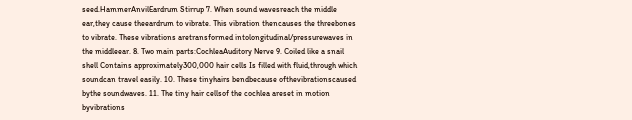seed.HammerAnvilEardrum Stirrup 7. When sound wavesreach the middle ear,they cause theeardrum to vibrate. This vibration thencauses the threebones to vibrate. These vibrations aretransformed intolongitudinal/pressurewaves in the middleear. 8. Two main parts:CochleaAuditory Nerve 9. Coiled like a snail shell Contains approximately300,000 hair cells Is filled with fluid,through which soundcan travel easily. 10. These tinyhairs bendbecause ofthevibrationscaused bythe soundwaves. 11. The tiny hair cellsof the cochlea areset in motion byvibrations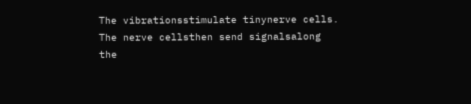The vibrationsstimulate tinynerve cells. The nerve cellsthen send signalsalong the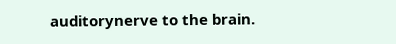auditorynerve to the brain.